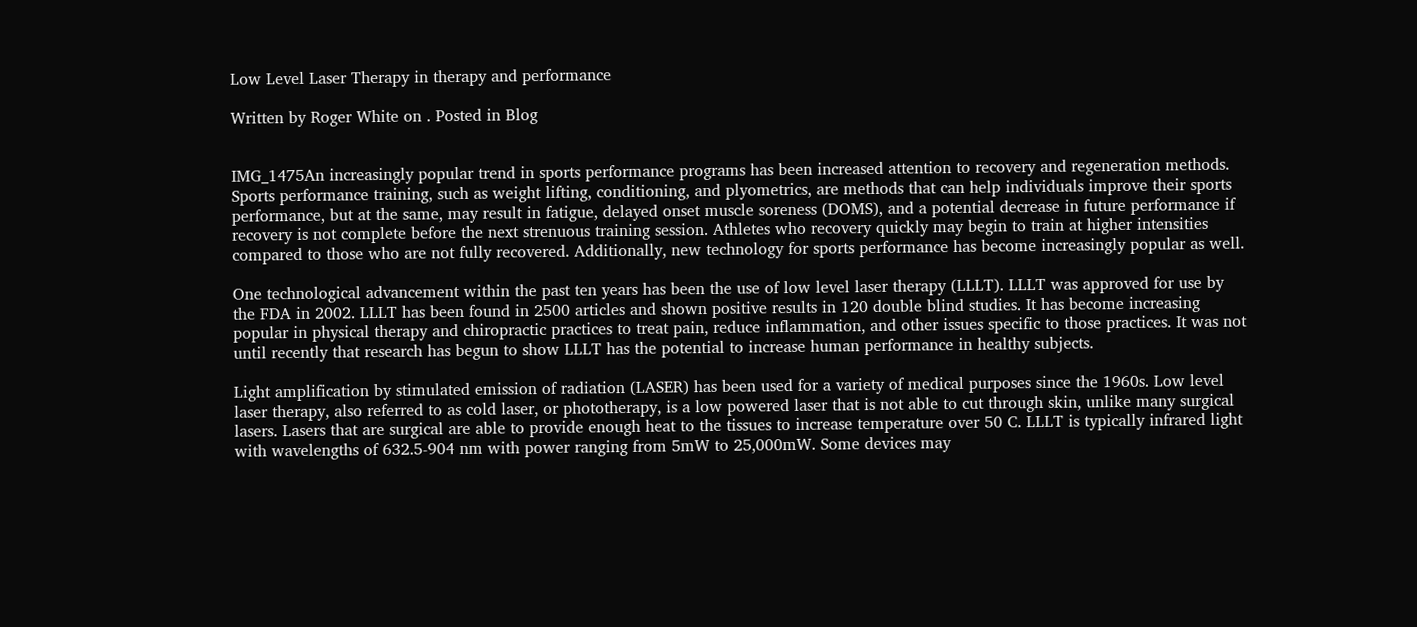Low Level Laser Therapy in therapy and performance

Written by Roger White on . Posted in Blog


IMG_1475An increasingly popular trend in sports performance programs has been increased attention to recovery and regeneration methods. Sports performance training, such as weight lifting, conditioning, and plyometrics, are methods that can help individuals improve their sports performance, but at the same, may result in fatigue, delayed onset muscle soreness (DOMS), and a potential decrease in future performance if recovery is not complete before the next strenuous training session. Athletes who recovery quickly may begin to train at higher intensities compared to those who are not fully recovered. Additionally, new technology for sports performance has become increasingly popular as well.

One technological advancement within the past ten years has been the use of low level laser therapy (LLLT). LLLT was approved for use by the FDA in 2002. LLLT has been found in 2500 articles and shown positive results in 120 double blind studies. It has become increasing popular in physical therapy and chiropractic practices to treat pain, reduce inflammation, and other issues specific to those practices. It was not until recently that research has begun to show LLLT has the potential to increase human performance in healthy subjects.

Light amplification by stimulated emission of radiation (LASER) has been used for a variety of medical purposes since the 1960s. Low level laser therapy, also referred to as cold laser, or phototherapy, is a low powered laser that is not able to cut through skin, unlike many surgical lasers. Lasers that are surgical are able to provide enough heat to the tissues to increase temperature over 50 C. LLLT is typically infrared light with wavelengths of 632.5-904 nm with power ranging from 5mW to 25,000mW. Some devices may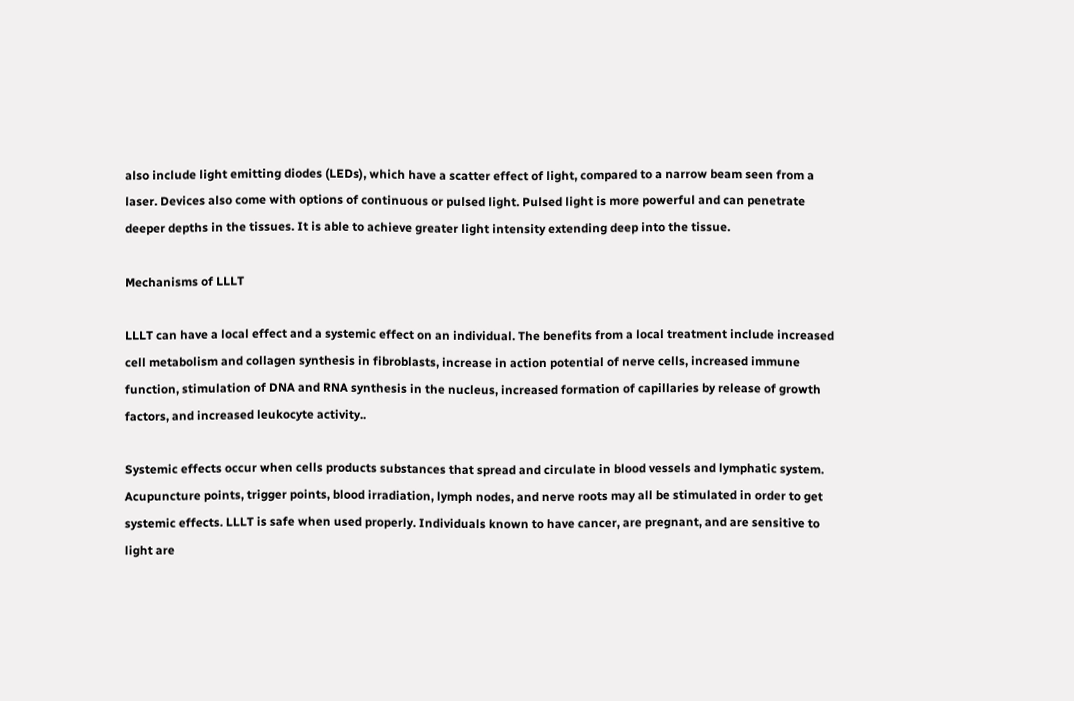also include light emitting diodes (LEDs), which have a scatter effect of light, compared to a narrow beam seen from a laser. Devices also come with options of continuous or pulsed light. Pulsed light is more powerful and can penetrate deeper depths in the tissues. It is able to achieve greater light intensity extending deep into the tissue.

Mechanisms of LLLT

LLLT can have a local effect and a systemic effect on an individual. The benefits from a local treatment include increased cell metabolism and collagen synthesis in fibroblasts, increase in action potential of nerve cells, increased immune function, stimulation of DNA and RNA synthesis in the nucleus, increased formation of capillaries by release of growth factors, and increased leukocyte activity..

Systemic effects occur when cells products substances that spread and circulate in blood vessels and lymphatic system. Acupuncture points, trigger points, blood irradiation, lymph nodes, and nerve roots may all be stimulated in order to get systemic effects. LLLT is safe when used properly. Individuals known to have cancer, are pregnant, and are sensitive to light are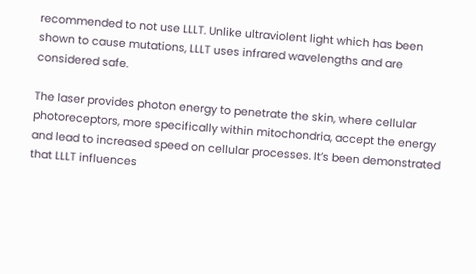recommended to not use LLLT. Unlike ultraviolent light which has been shown to cause mutations, LLLT uses infrared wavelengths and are considered safe.

The laser provides photon energy to penetrate the skin, where cellular photoreceptors, more specifically within mitochondria, accept the energy and lead to increased speed on cellular processes. It’s been demonstrated that LLLT influences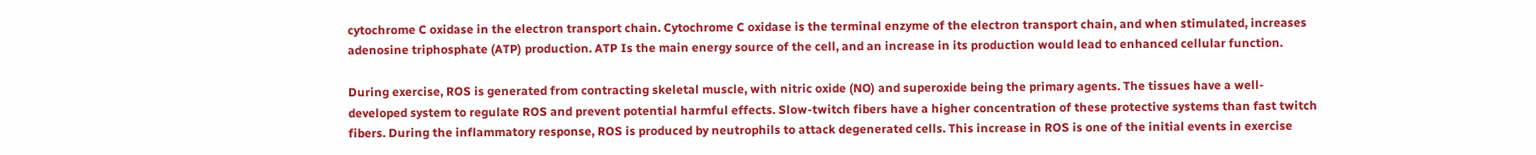cytochrome C oxidase in the electron transport chain. Cytochrome C oxidase is the terminal enzyme of the electron transport chain, and when stimulated, increases adenosine triphosphate (ATP) production. ATP Is the main energy source of the cell, and an increase in its production would lead to enhanced cellular function.

During exercise, ROS is generated from contracting skeletal muscle, with nitric oxide (NO) and superoxide being the primary agents. The tissues have a well-developed system to regulate ROS and prevent potential harmful effects. Slow-twitch fibers have a higher concentration of these protective systems than fast twitch fibers. During the inflammatory response, ROS is produced by neutrophils to attack degenerated cells. This increase in ROS is one of the initial events in exercise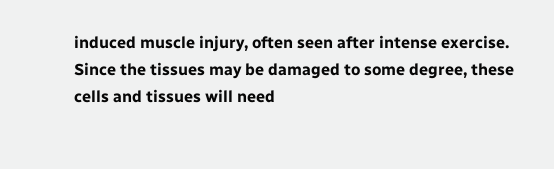induced muscle injury, often seen after intense exercise. Since the tissues may be damaged to some degree, these cells and tissues will need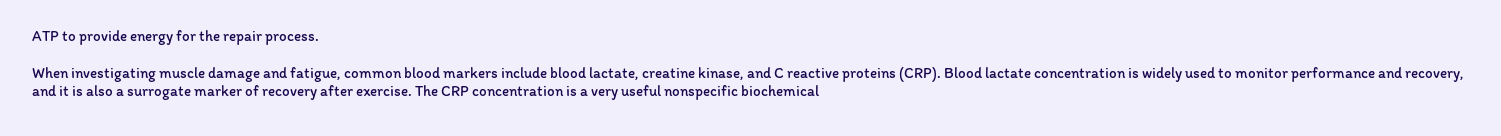ATP to provide energy for the repair process.

When investigating muscle damage and fatigue, common blood markers include blood lactate, creatine kinase, and C reactive proteins (CRP). Blood lactate concentration is widely used to monitor performance and recovery, and it is also a surrogate marker of recovery after exercise. The CRP concentration is a very useful nonspecific biochemical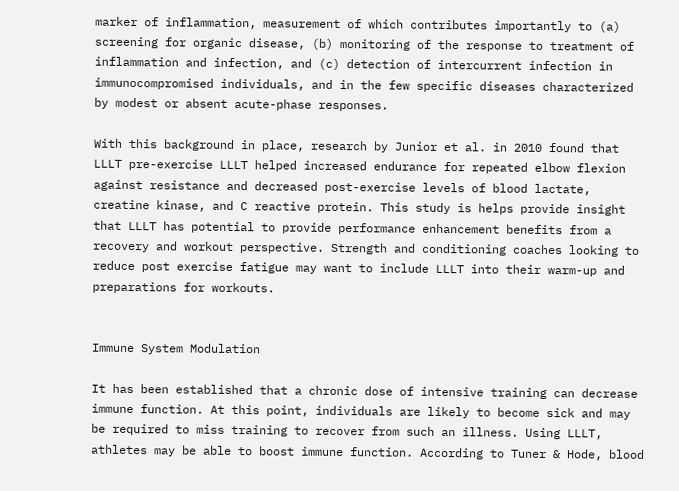marker of inflammation, measurement of which contributes importantly to (a) screening for organic disease, (b) monitoring of the response to treatment of inflammation and infection, and (c) detection of intercurrent infection in immunocompromised individuals, and in the few specific diseases characterized by modest or absent acute-phase responses.

With this background in place, research by Junior et al. in 2010 found that LLLT pre-exercise LLLT helped increased endurance for repeated elbow flexion against resistance and decreased post-exercise levels of blood lactate, creatine kinase, and C reactive protein. This study is helps provide insight that LLLT has potential to provide performance enhancement benefits from a recovery and workout perspective. Strength and conditioning coaches looking to reduce post exercise fatigue may want to include LLLT into their warm-up and preparations for workouts.


Immune System Modulation

It has been established that a chronic dose of intensive training can decrease immune function. At this point, individuals are likely to become sick and may be required to miss training to recover from such an illness. Using LLLT, athletes may be able to boost immune function. According to Tuner & Hode, blood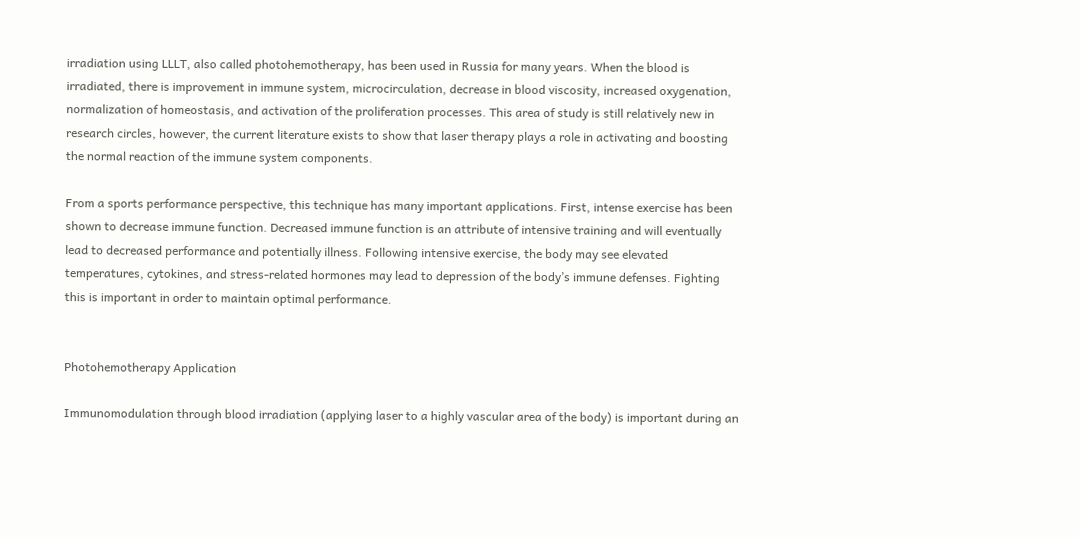irradiation using LLLT, also called photohemotherapy, has been used in Russia for many years. When the blood is irradiated, there is improvement in immune system, microcirculation, decrease in blood viscosity, increased oxygenation, normalization of homeostasis, and activation of the proliferation processes. This area of study is still relatively new in research circles, however, the current literature exists to show that laser therapy plays a role in activating and boosting the normal reaction of the immune system components.

From a sports performance perspective, this technique has many important applications. First, intense exercise has been shown to decrease immune function. Decreased immune function is an attribute of intensive training and will eventually lead to decreased performance and potentially illness. Following intensive exercise, the body may see elevated temperatures, cytokines, and stress-related hormones may lead to depression of the body’s immune defenses. Fighting this is important in order to maintain optimal performance.


Photohemotherapy Application

Immunomodulation through blood irradiation (applying laser to a highly vascular area of the body) is important during an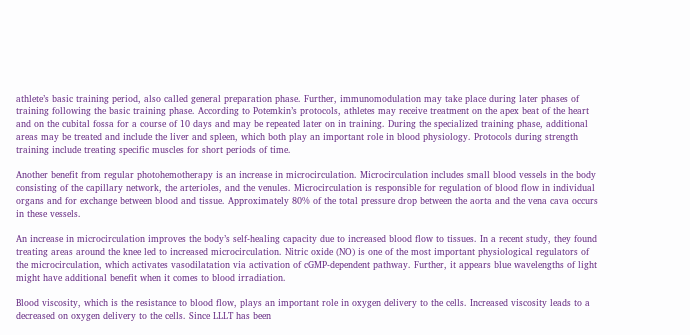athlete’s basic training period, also called general preparation phase. Further, immunomodulation may take place during later phases of training following the basic training phase. According to Potemkin’s protocols, athletes may receive treatment on the apex beat of the heart and on the cubital fossa for a course of 10 days and may be repeated later on in training. During the specialized training phase, additional areas may be treated and include the liver and spleen, which both play an important role in blood physiology. Protocols during strength training include treating specific muscles for short periods of time.

Another benefit from regular photohemotherapy is an increase in microcirculation. Microcirculation includes small blood vessels in the body consisting of the capillary network, the arterioles, and the venules. Microcirculation is responsible for regulation of blood flow in individual organs and for exchange between blood and tissue. Approximately 80% of the total pressure drop between the aorta and the vena cava occurs in these vessels.

An increase in microcirculation improves the body’s self-healing capacity due to increased blood flow to tissues. In a recent study, they found treating areas around the knee led to increased microcirculation. Nitric oxide (NO) is one of the most important physiological regulators of the microcirculation, which activates vasodilatation via activation of cGMP-dependent pathway. Further, it appears blue wavelengths of light might have additional benefit when it comes to blood irradiation.

Blood viscosity, which is the resistance to blood flow, plays an important role in oxygen delivery to the cells. Increased viscosity leads to a decreased on oxygen delivery to the cells. Since LLLT has been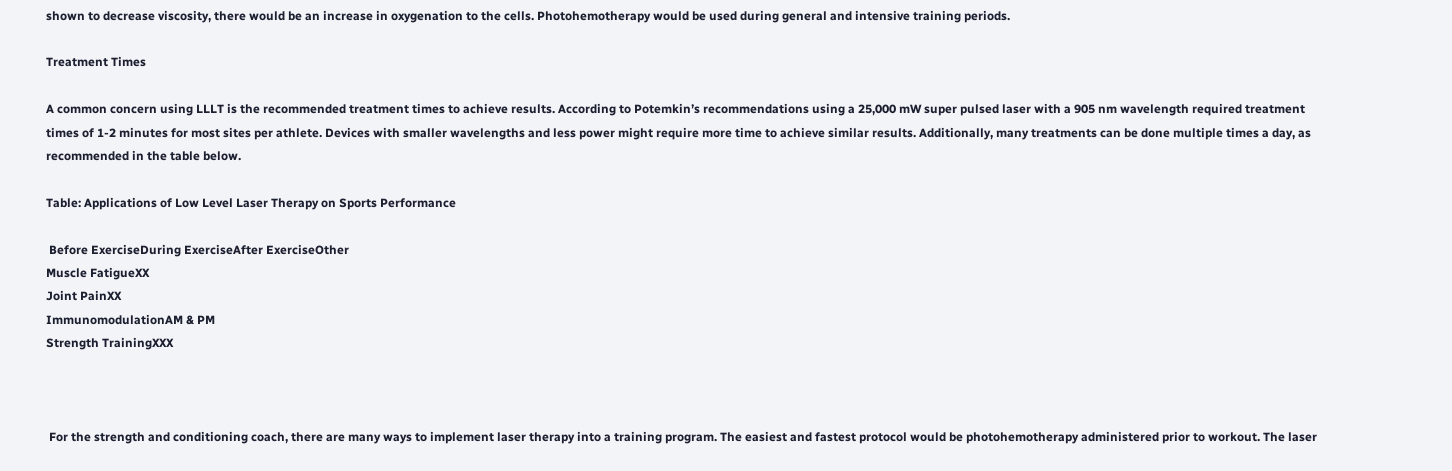shown to decrease viscosity, there would be an increase in oxygenation to the cells. Photohemotherapy would be used during general and intensive training periods.

Treatment Times

A common concern using LLLT is the recommended treatment times to achieve results. According to Potemkin’s recommendations using a 25,000 mW super pulsed laser with a 905 nm wavelength required treatment times of 1-2 minutes for most sites per athlete. Devices with smaller wavelengths and less power might require more time to achieve similar results. Additionally, many treatments can be done multiple times a day, as recommended in the table below.

Table: Applications of Low Level Laser Therapy on Sports Performance

 Before ExerciseDuring ExerciseAfter ExerciseOther
Muscle FatigueXX
Joint PainXX
ImmunomodulationAM & PM
Strength TrainingXXX



 For the strength and conditioning coach, there are many ways to implement laser therapy into a training program. The easiest and fastest protocol would be photohemotherapy administered prior to workout. The laser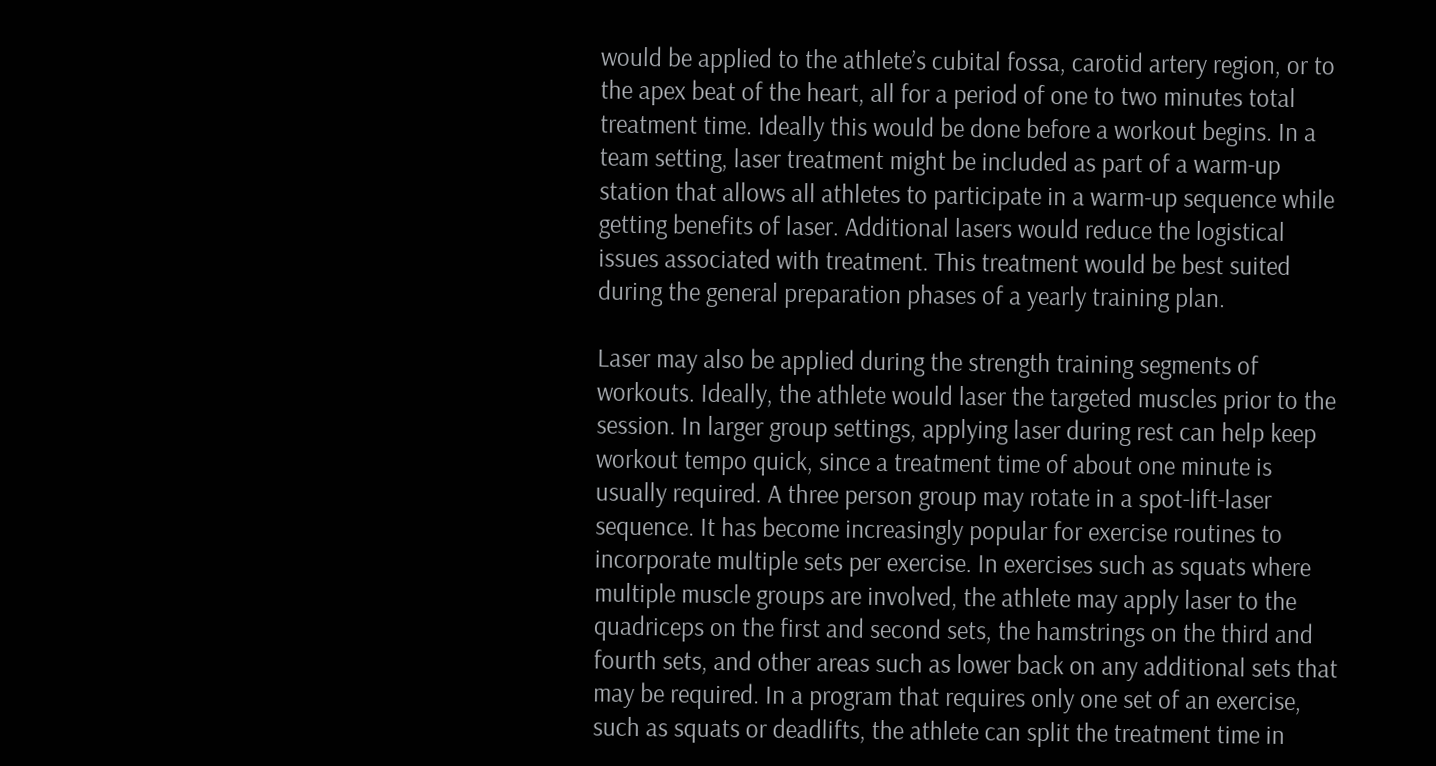would be applied to the athlete’s cubital fossa, carotid artery region, or to the apex beat of the heart, all for a period of one to two minutes total treatment time. Ideally this would be done before a workout begins. In a team setting, laser treatment might be included as part of a warm-up station that allows all athletes to participate in a warm-up sequence while getting benefits of laser. Additional lasers would reduce the logistical issues associated with treatment. This treatment would be best suited during the general preparation phases of a yearly training plan.

Laser may also be applied during the strength training segments of workouts. Ideally, the athlete would laser the targeted muscles prior to the session. In larger group settings, applying laser during rest can help keep workout tempo quick, since a treatment time of about one minute is usually required. A three person group may rotate in a spot-lift-laser sequence. It has become increasingly popular for exercise routines to incorporate multiple sets per exercise. In exercises such as squats where multiple muscle groups are involved, the athlete may apply laser to the quadriceps on the first and second sets, the hamstrings on the third and fourth sets, and other areas such as lower back on any additional sets that may be required. In a program that requires only one set of an exercise, such as squats or deadlifts, the athlete can split the treatment time in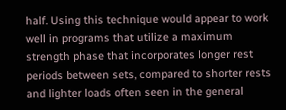half. Using this technique would appear to work well in programs that utilize a maximum strength phase that incorporates longer rest periods between sets, compared to shorter rests and lighter loads often seen in the general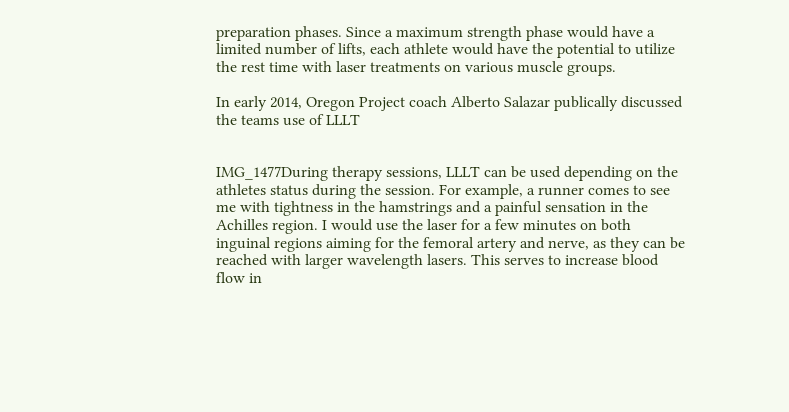preparation phases. Since a maximum strength phase would have a limited number of lifts, each athlete would have the potential to utilize the rest time with laser treatments on various muscle groups.

In early 2014, Oregon Project coach Alberto Salazar publically discussed the teams use of LLLT


IMG_1477During therapy sessions, LLLT can be used depending on the athletes status during the session. For example, a runner comes to see me with tightness in the hamstrings and a painful sensation in the Achilles region. I would use the laser for a few minutes on both inguinal regions aiming for the femoral artery and nerve, as they can be reached with larger wavelength lasers. This serves to increase blood flow in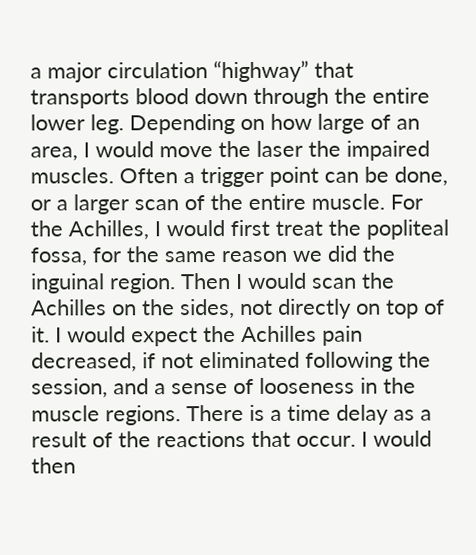a major circulation “highway” that transports blood down through the entire lower leg. Depending on how large of an area, I would move the laser the impaired muscles. Often a trigger point can be done, or a larger scan of the entire muscle. For the Achilles, I would first treat the popliteal fossa, for the same reason we did the inguinal region. Then I would scan the Achilles on the sides, not directly on top of it. I would expect the Achilles pain decreased, if not eliminated following the session, and a sense of looseness in the muscle regions. There is a time delay as a result of the reactions that occur. I would then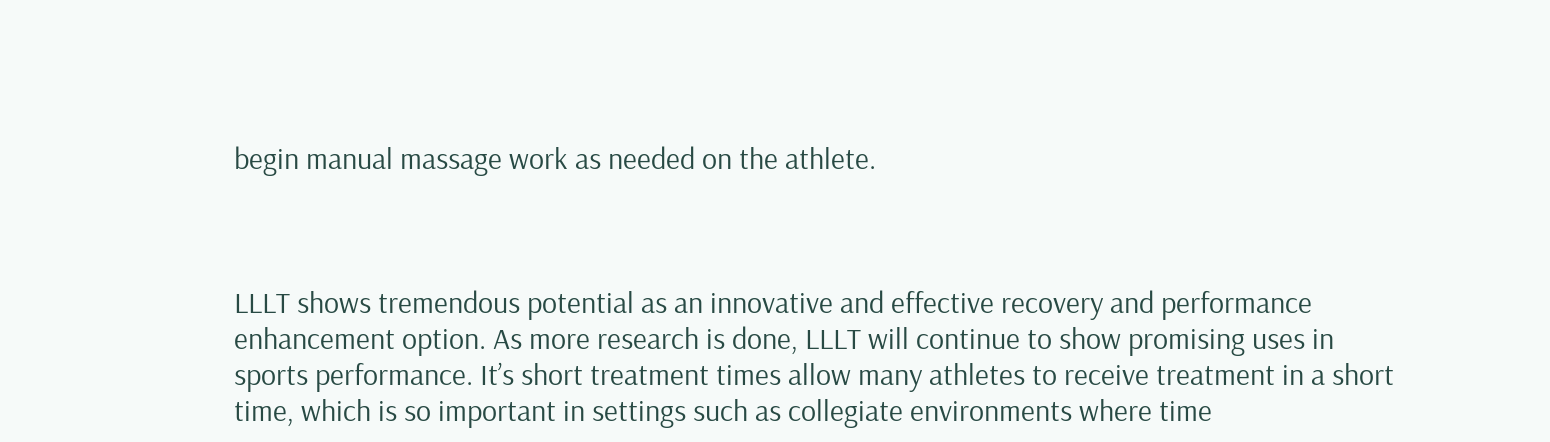begin manual massage work as needed on the athlete.



LLLT shows tremendous potential as an innovative and effective recovery and performance enhancement option. As more research is done, LLLT will continue to show promising uses in sports performance. It’s short treatment times allow many athletes to receive treatment in a short time, which is so important in settings such as collegiate environments where time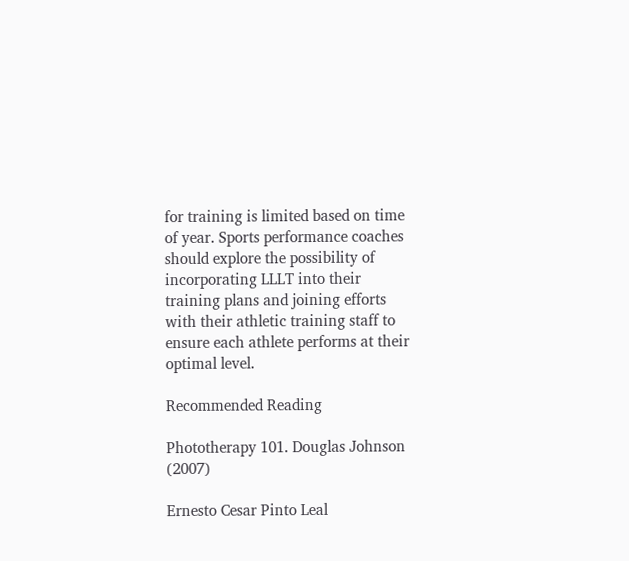for training is limited based on time of year. Sports performance coaches should explore the possibility of incorporating LLLT into their training plans and joining efforts with their athletic training staff to ensure each athlete performs at their optimal level.

Recommended Reading

Phototherapy 101. Douglas Johnson (2007)

Ernesto Cesar Pinto Leal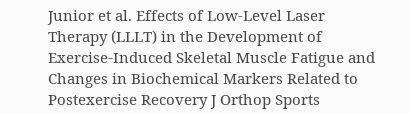Junior et al. Effects of Low-Level Laser Therapy (LLLT) in the Development of Exercise-Induced Skeletal Muscle Fatigue and Changes in Biochemical Markers Related to Postexercise Recovery J Orthop Sports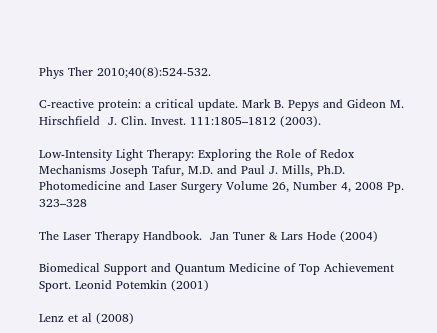Phys Ther 2010;40(8):524-532.

C-reactive protein: a critical update. Mark B. Pepys and Gideon M. Hirschfield  J. Clin. Invest. 111:1805–1812 (2003).

Low-Intensity Light Therapy: Exploring the Role of Redox Mechanisms Joseph Tafur, M.D. and Paul J. Mills, Ph.D. Photomedicine and Laser Surgery Volume 26, Number 4, 2008 Pp. 323–328

The Laser Therapy Handbook.  Jan Tuner & Lars Hode (2004)

Biomedical Support and Quantum Medicine of Top Achievement Sport. Leonid Potemkin (2001)

Lenz et al (2008)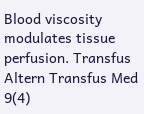Blood viscosity modulates tissue perfusion. Transfus Altern Transfus Med 9(4)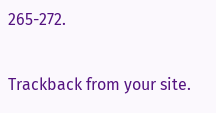265-272.

Trackback from your site.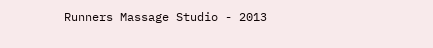Runners Massage Studio - 2013